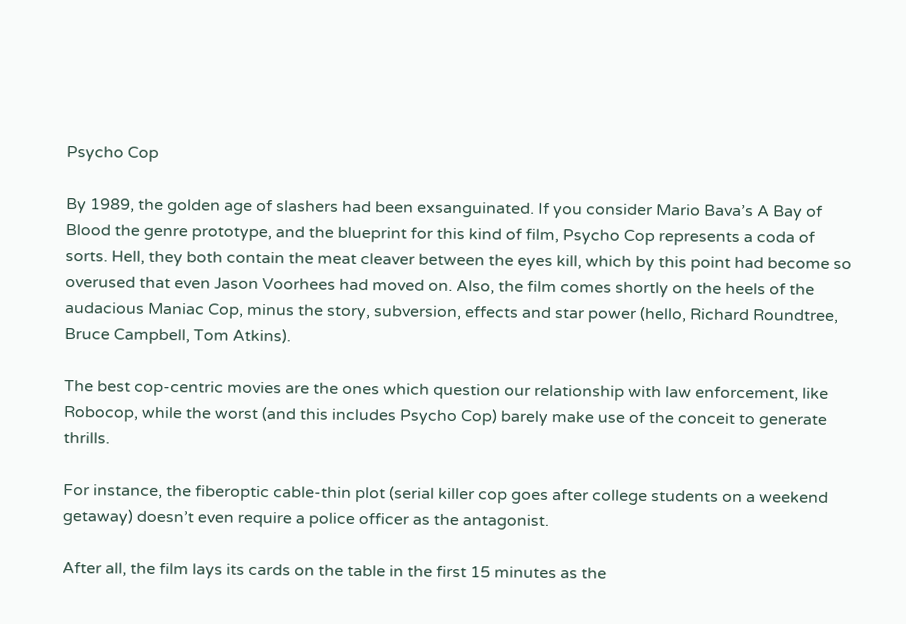Psycho Cop

By 1989, the golden age of slashers had been exsanguinated. If you consider Mario Bava’s A Bay of Blood the genre prototype, and the blueprint for this kind of film, Psycho Cop represents a coda of sorts. Hell, they both contain the meat cleaver between the eyes kill, which by this point had become so overused that even Jason Voorhees had moved on. Also, the film comes shortly on the heels of the audacious Maniac Cop, minus the story, subversion, effects and star power (hello, Richard Roundtree, Bruce Campbell, Tom Atkins).

The best cop-centric movies are the ones which question our relationship with law enforcement, like Robocop, while the worst (and this includes Psycho Cop) barely make use of the conceit to generate thrills.

For instance, the fiberoptic cable-thin plot (serial killer cop goes after college students on a weekend getaway) doesn’t even require a police officer as the antagonist.

After all, the film lays its cards on the table in the first 15 minutes as the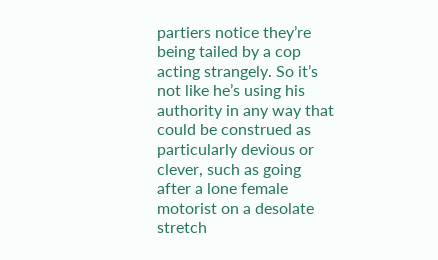partiers notice they’re being tailed by a cop acting strangely. So it’s not like he’s using his authority in any way that could be construed as particularly devious or clever, such as going after a lone female motorist on a desolate stretch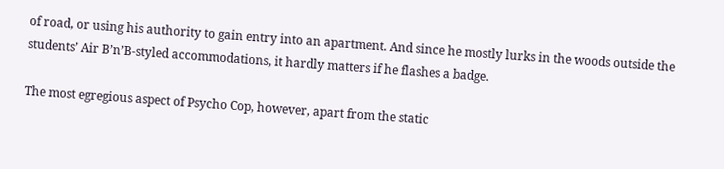of road, or using his authority to gain entry into an apartment. And since he mostly lurks in the woods outside the students’ Air B’n’B-styled accommodations, it hardly matters if he flashes a badge.

The most egregious aspect of Psycho Cop, however, apart from the static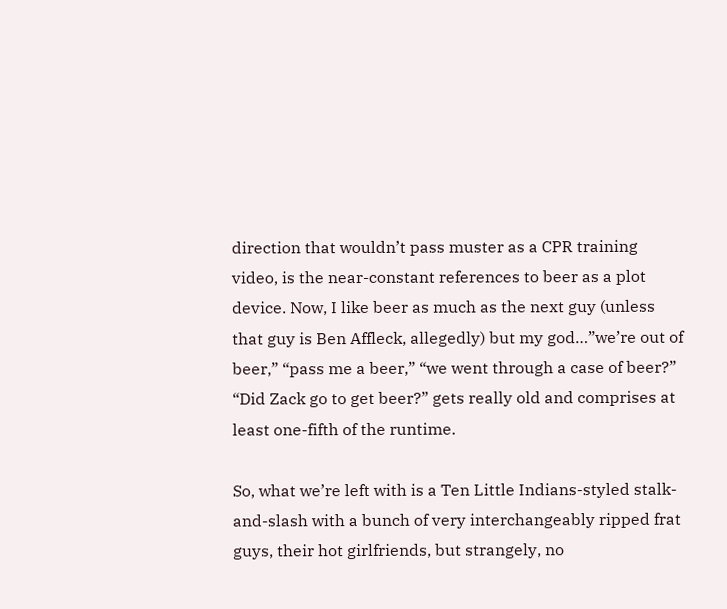direction that wouldn’t pass muster as a CPR training video, is the near-constant references to beer as a plot device. Now, I like beer as much as the next guy (unless that guy is Ben Affleck, allegedly) but my god…”we’re out of beer,” “pass me a beer,” “we went through a case of beer?” “Did Zack go to get beer?” gets really old and comprises at least one-fifth of the runtime.

So, what we’re left with is a Ten Little Indians-styled stalk-and-slash with a bunch of very interchangeably ripped frat guys, their hot girlfriends, but strangely, no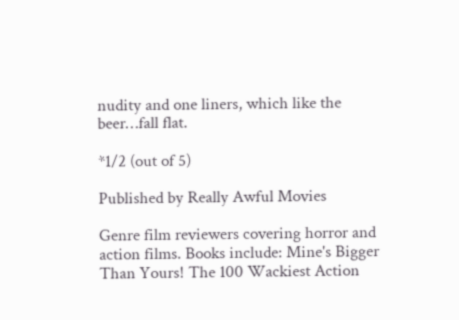nudity and one liners, which like the beer…fall flat.

*1/2 (out of 5)

Published by Really Awful Movies

Genre film reviewers covering horror and action films. Books include: Mine's Bigger Than Yours! The 100 Wackiest Action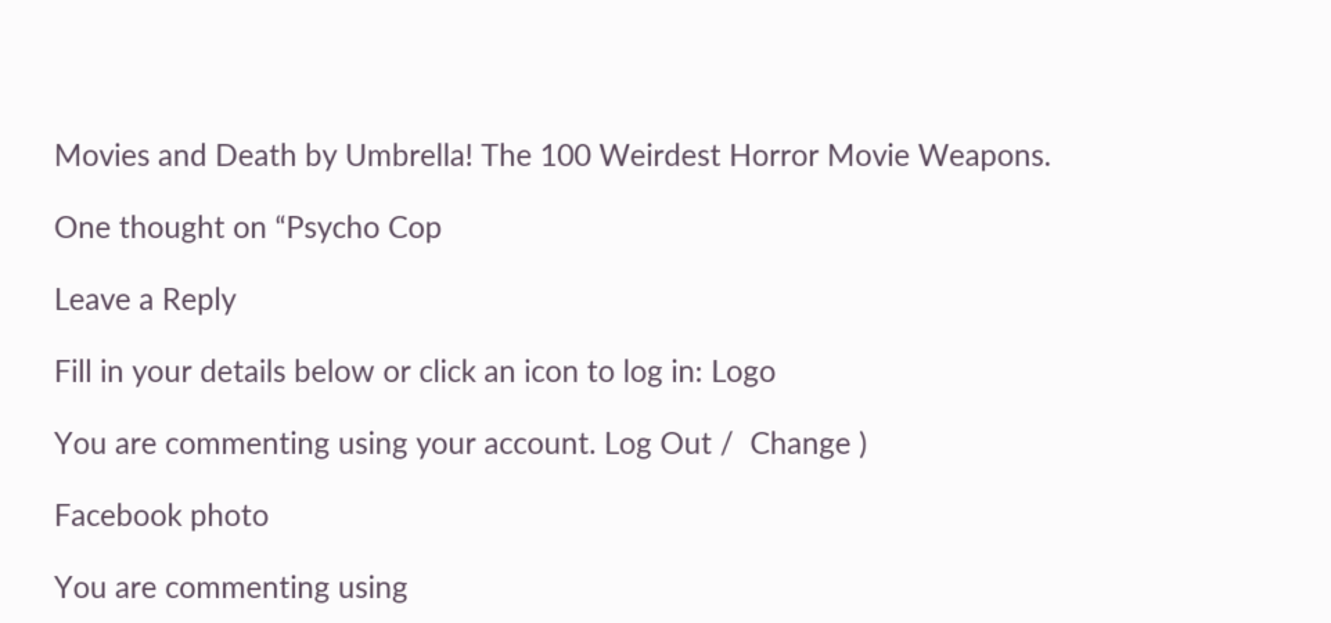Movies and Death by Umbrella! The 100 Weirdest Horror Movie Weapons.

One thought on “Psycho Cop

Leave a Reply

Fill in your details below or click an icon to log in: Logo

You are commenting using your account. Log Out /  Change )

Facebook photo

You are commenting using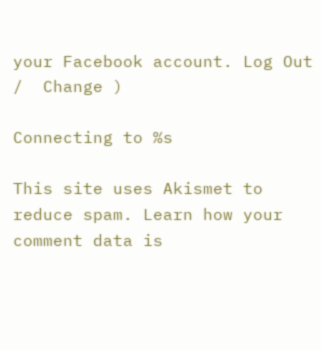your Facebook account. Log Out /  Change )

Connecting to %s

This site uses Akismet to reduce spam. Learn how your comment data is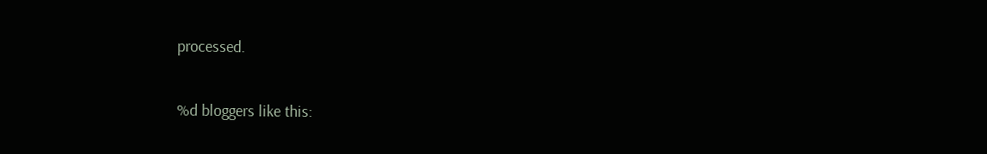processed.

%d bloggers like this: